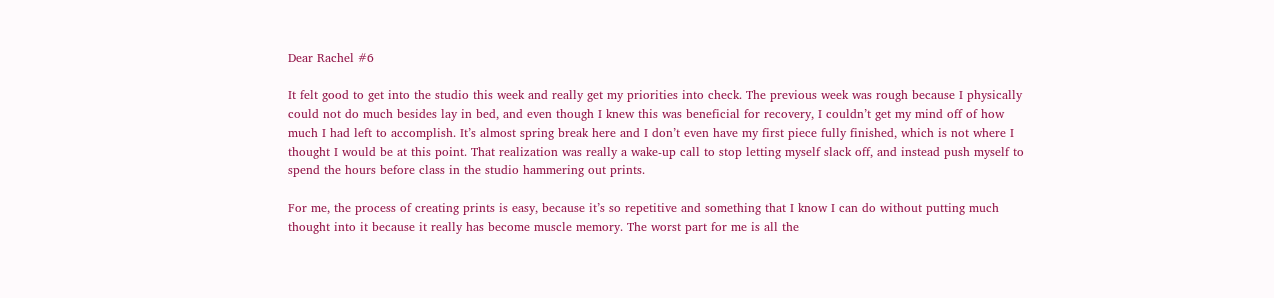Dear Rachel #6

It felt good to get into the studio this week and really get my priorities into check. The previous week was rough because I physically could not do much besides lay in bed, and even though I knew this was beneficial for recovery, I couldn’t get my mind off of how much I had left to accomplish. It’s almost spring break here and I don’t even have my first piece fully finished, which is not where I thought I would be at this point. That realization was really a wake-up call to stop letting myself slack off, and instead push myself to spend the hours before class in the studio hammering out prints.

For me, the process of creating prints is easy, because it’s so repetitive and something that I know I can do without putting much thought into it because it really has become muscle memory. The worst part for me is all the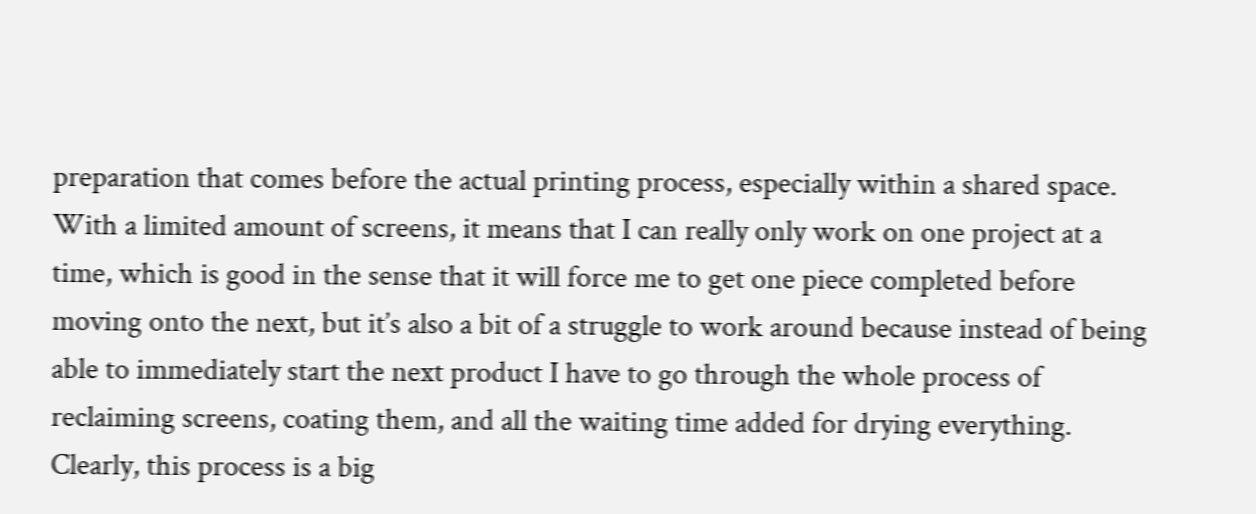preparation that comes before the actual printing process, especially within a shared space. With a limited amount of screens, it means that I can really only work on one project at a time, which is good in the sense that it will force me to get one piece completed before moving onto the next, but it’s also a bit of a struggle to work around because instead of being able to immediately start the next product I have to go through the whole process of reclaiming screens, coating them, and all the waiting time added for drying everything. Clearly, this process is a big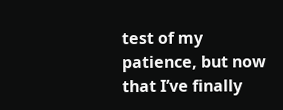test of my patience, but now that I’ve finally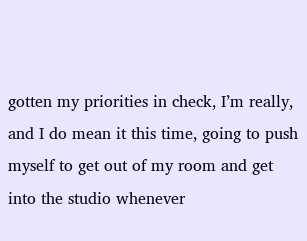gotten my priorities in check, I’m really, and I do mean it this time, going to push myself to get out of my room and get into the studio whenever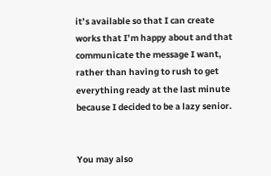it’s available so that I can create works that I’m happy about and that communicate the message I want, rather than having to rush to get everything ready at the last minute because I decided to be a lazy senior.


You may also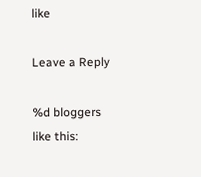like

Leave a Reply

%d bloggers like this: